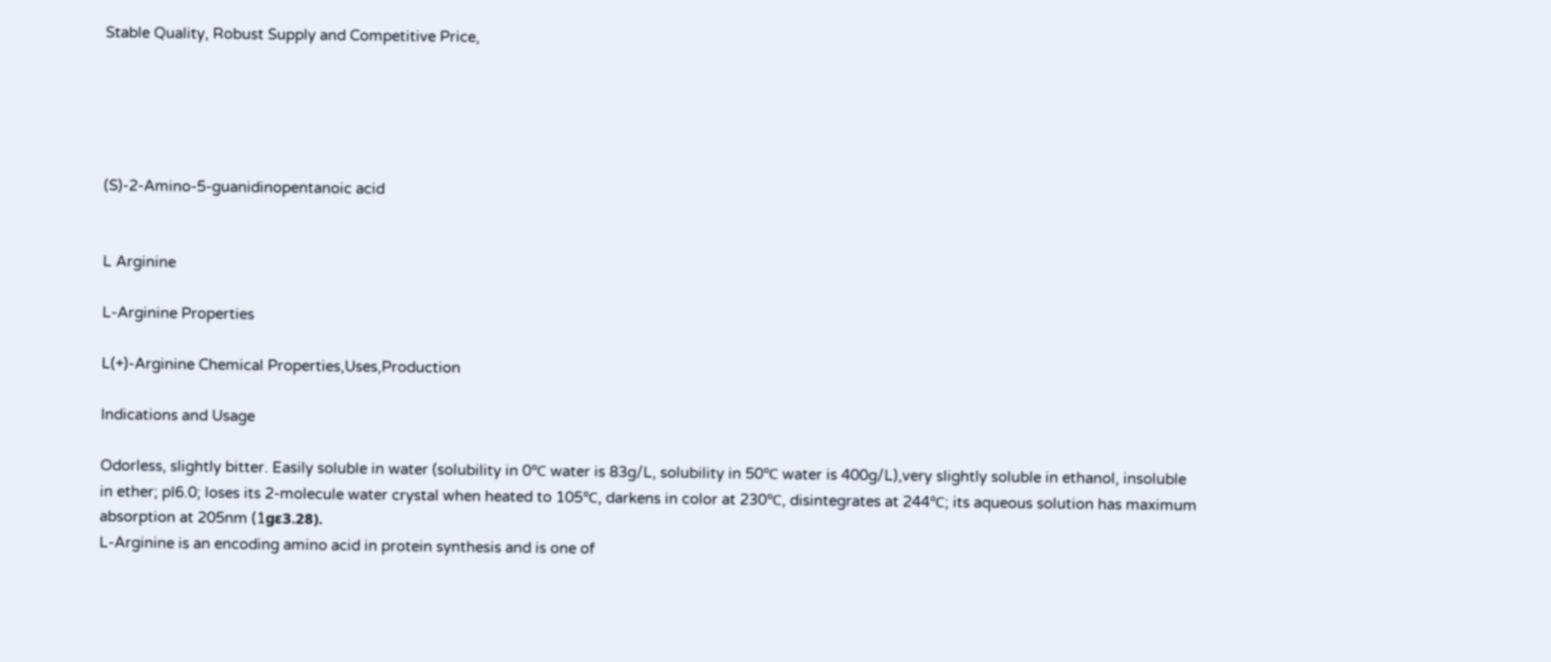Stable Quality, Robust Supply and Competitive Price,





(S)-2-Amino-5-guanidinopentanoic acid


L Arginine

L-Arginine Properties

L(+)-Arginine Chemical Properties,Uses,Production

Indications and Usage

Odorless, slightly bitter. Easily soluble in water (solubility in 0℃ water is 83g/L, solubility in 50℃ water is 400g/L),very slightly soluble in ethanol, insoluble in ether; pI6.0; loses its 2-molecule water crystal when heated to 105℃, darkens in color at 230℃, disintegrates at 244℃; its aqueous solution has maximum absorption at 205nm (1gε3.28).
L-Arginine is an encoding amino acid in protein synthesis and is one of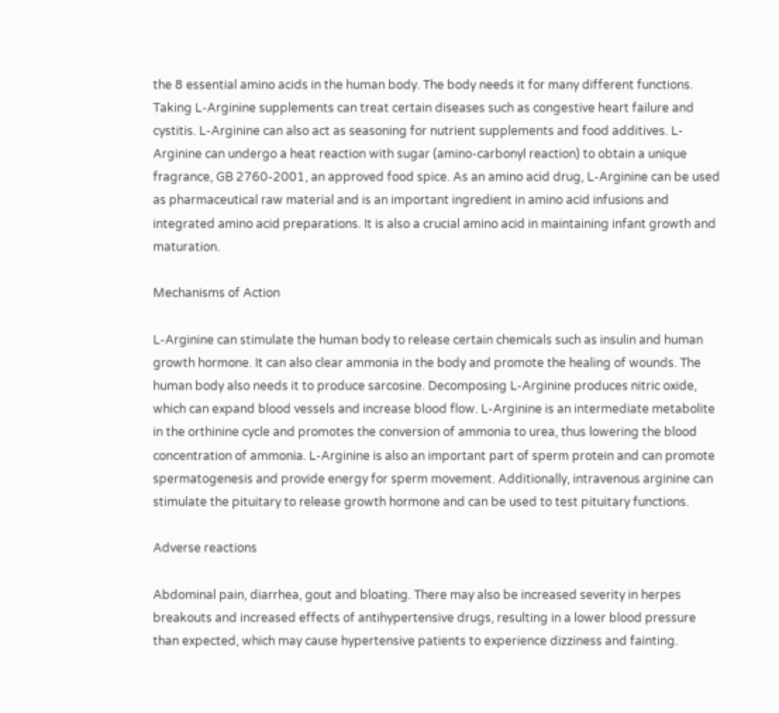the 8 essential amino acids in the human body. The body needs it for many different functions. Taking L-Arginine supplements can treat certain diseases such as congestive heart failure and cystitis. L-Arginine can also act as seasoning for nutrient supplements and food additives. L-Arginine can undergo a heat reaction with sugar (amino-carbonyl reaction) to obtain a unique fragrance, GB 2760-2001, an approved food spice. As an amino acid drug, L-Arginine can be used as pharmaceutical raw material and is an important ingredient in amino acid infusions and integrated amino acid preparations. It is also a crucial amino acid in maintaining infant growth and maturation.

Mechanisms of Action

L-Arginine can stimulate the human body to release certain chemicals such as insulin and human growth hormone. It can also clear ammonia in the body and promote the healing of wounds. The human body also needs it to produce sarcosine. Decomposing L-Arginine produces nitric oxide, which can expand blood vessels and increase blood flow. L-Arginine is an intermediate metabolite in the orthinine cycle and promotes the conversion of ammonia to urea, thus lowering the blood concentration of ammonia. L-Arginine is also an important part of sperm protein and can promote spermatogenesis and provide energy for sperm movement. Additionally, intravenous arginine can stimulate the pituitary to release growth hormone and can be used to test pituitary functions.

Adverse reactions

Abdominal pain, diarrhea, gout and bloating. There may also be increased severity in herpes breakouts and increased effects of antihypertensive drugs, resulting in a lower blood pressure than expected, which may cause hypertensive patients to experience dizziness and fainting.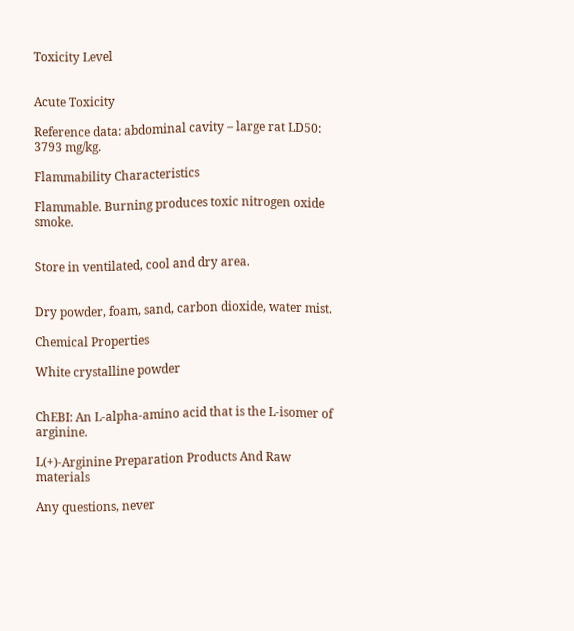Toxicity Level


Acute Toxicity

Reference data: abdominal cavity – large rat LD50: 3793 mg/kg.

Flammability Characteristics

Flammable. Burning produces toxic nitrogen oxide smoke.


Store in ventilated, cool and dry area.


Dry powder, foam, sand, carbon dioxide, water mist.

Chemical Properties

White crystalline powder


ChEBI: An L-alpha-amino acid that is the L-isomer of arginine.

L(+)-Arginine Preparation Products And Raw materials

Any questions, never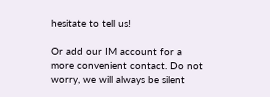hesitate to tell us!

Or add our IM account for a more convenient contact. Do not worry, we will always be silent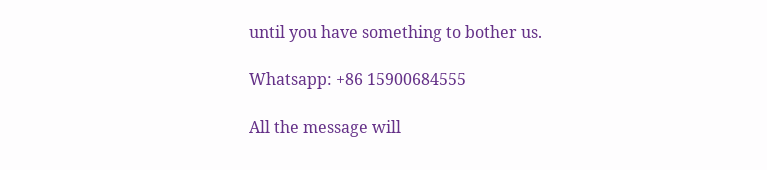until you have something to bother us.

Whatsapp: +86 15900684555

All the message will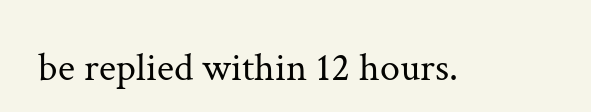be replied within 12 hours.